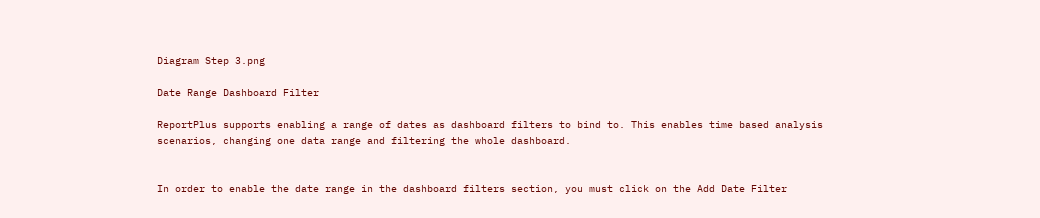Diagram Step 3.png

Date Range Dashboard Filter

ReportPlus supports enabling a range of dates as dashboard filters to bind to. This enables time based analysis scenarios, changing one data range and filtering the whole dashboard.


In order to enable the date range in the dashboard filters section, you must click on the Add Date Filter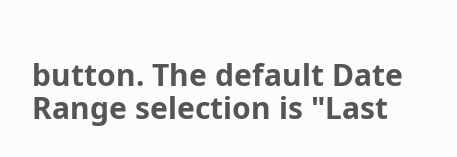button. The default Date Range selection is "Last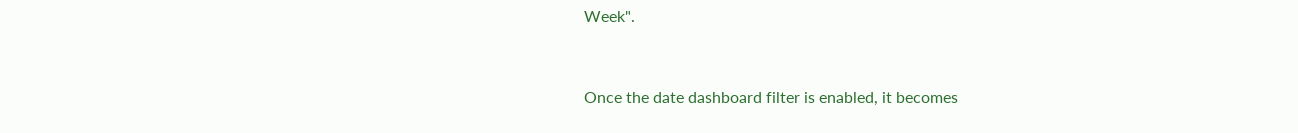Week".


Once the date dashboard filter is enabled, it becomes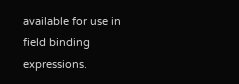available for use in field binding expressions.